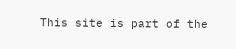This site is part of the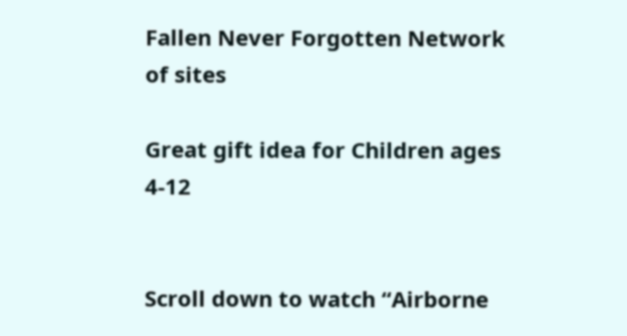Fallen Never Forgotten Network of sites

Great gift idea for Children ages 4-12


Scroll down to watch “Airborne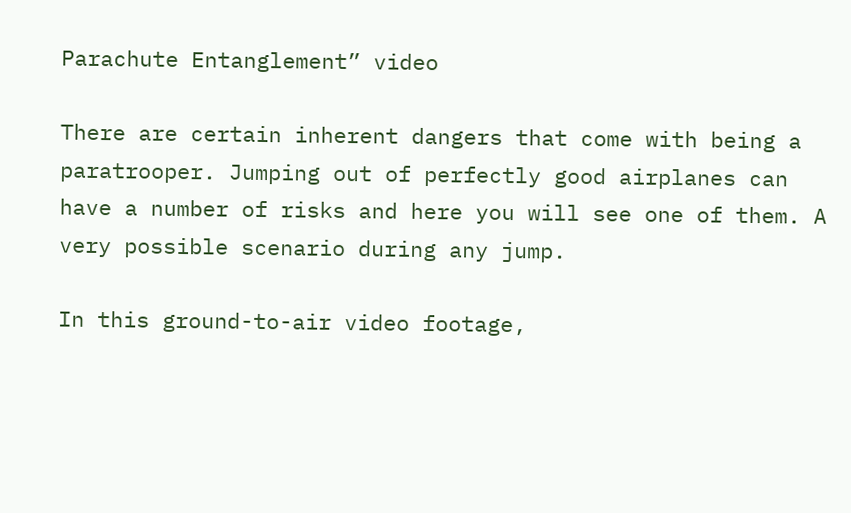Parachute Entanglement” video

There are certain inherent dangers that come with being a paratrooper. Jumping out of perfectly good airplanes can have a number of risks and here you will see one of them. A very possible scenario during any jump.

In this ground-to-air video footage,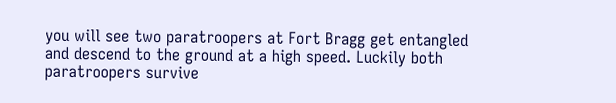you will see two paratroopers at Fort Bragg get entangled and descend to the ground at a high speed. Luckily both paratroopers survive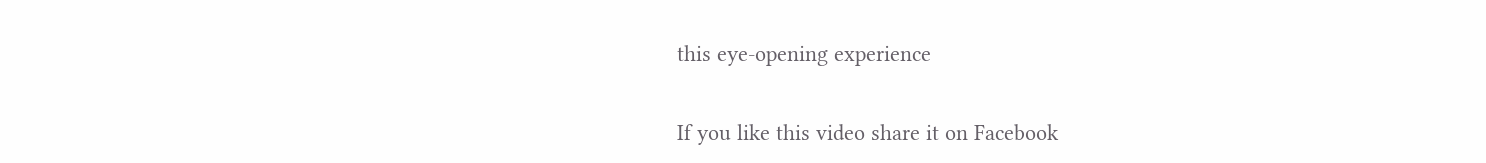this eye-opening experience

If you like this video share it on Facebook